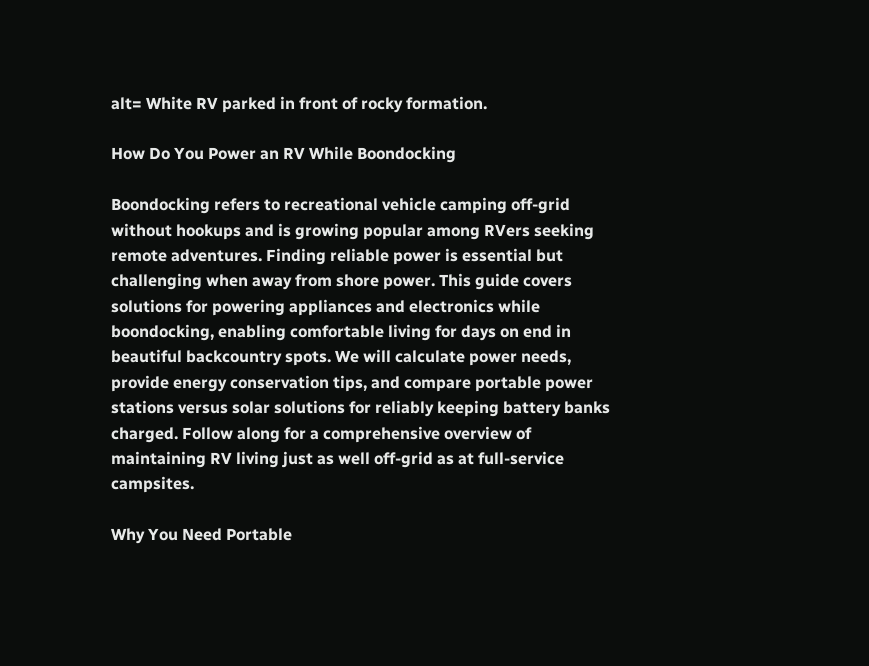alt= White RV parked in front of rocky formation.

How Do You Power an RV While Boondocking

Boondocking refers to recreational vehicle camping off-grid without hookups and is growing popular among RVers seeking remote adventures. Finding reliable power is essential but challenging when away from shore power. This guide covers solutions for powering appliances and electronics while boondocking, enabling comfortable living for days on end in beautiful backcountry spots. We will calculate power needs, provide energy conservation tips, and compare portable power stations versus solar solutions for reliably keeping battery banks charged. Follow along for a comprehensive overview of maintaining RV living just as well off-grid as at full-service campsites.

Why You Need Portable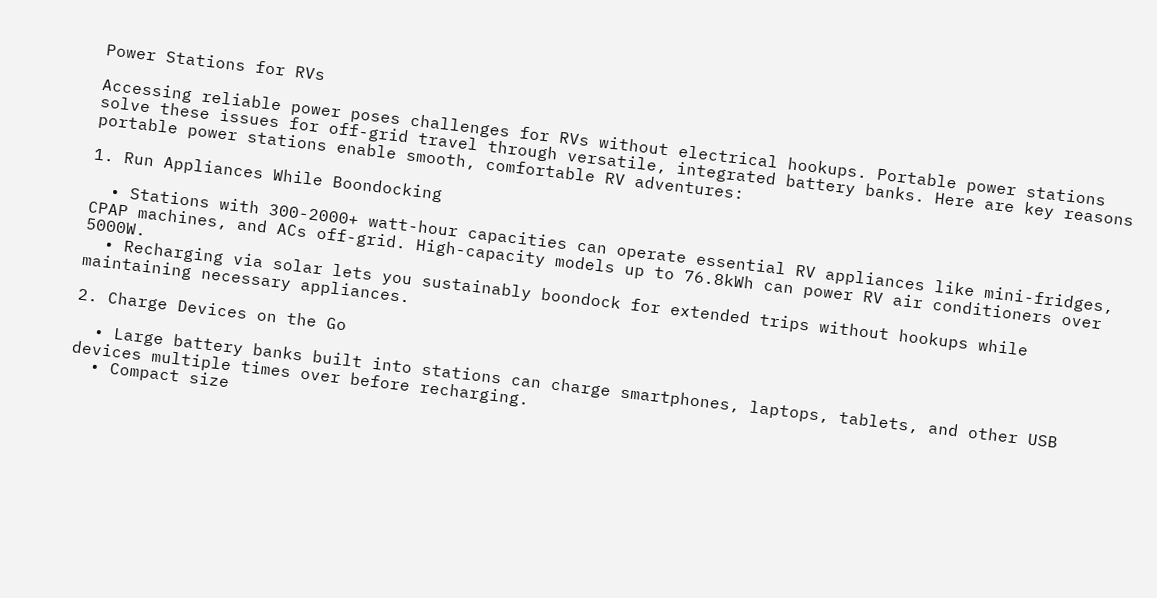Power Stations for RVs

Accessing reliable power poses challenges for RVs without electrical hookups. Portable power stations solve these issues for off-grid travel through versatile, integrated battery banks. Here are key reasons portable power stations enable smooth, comfortable RV adventures:

1. Run Appliances While Boondocking

  • Stations with 300-2000+ watt-hour capacities can operate essential RV appliances like mini-fridges, CPAP machines, and ACs off-grid. High-capacity models up to 76.8kWh can power RV air conditioners over 5000W.
  • Recharging via solar lets you sustainably boondock for extended trips without hookups while maintaining necessary appliances.

2. Charge Devices on the Go

  • Large battery banks built into stations can charge smartphones, laptops, tablets, and other USB devices multiple times over before recharging.
  • Compact size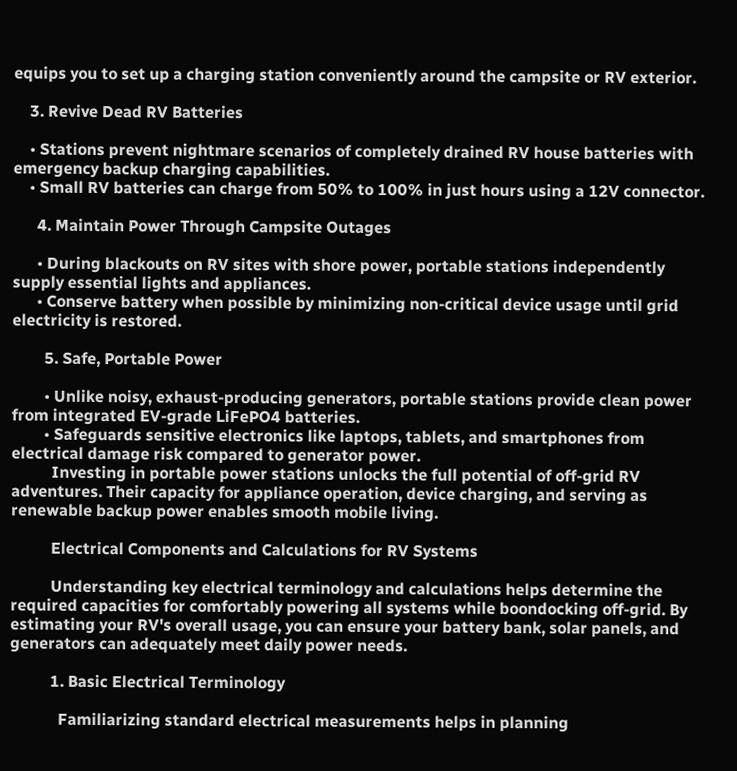equips you to set up a charging station conveniently around the campsite or RV exterior.

    3. Revive Dead RV Batteries

    • Stations prevent nightmare scenarios of completely drained RV house batteries with emergency backup charging capabilities.
    • Small RV batteries can charge from 50% to 100% in just hours using a 12V connector.

      4. Maintain Power Through Campsite Outages

      • During blackouts on RV sites with shore power, portable stations independently supply essential lights and appliances.
      • Conserve battery when possible by minimizing non-critical device usage until grid electricity is restored.

        5. Safe, Portable Power

        • Unlike noisy, exhaust-producing generators, portable stations provide clean power from integrated EV-grade LiFePO4 batteries.
        • Safeguards sensitive electronics like laptops, tablets, and smartphones from electrical damage risk compared to generator power.
          Investing in portable power stations unlocks the full potential of off-grid RV adventures. Their capacity for appliance operation, device charging, and serving as renewable backup power enables smooth mobile living.

          Electrical Components and Calculations for RV Systems

          Understanding key electrical terminology and calculations helps determine the required capacities for comfortably powering all systems while boondocking off-grid. By estimating your RV's overall usage, you can ensure your battery bank, solar panels, and generators can adequately meet daily power needs.

          1. Basic Electrical Terminology

            Familiarizing standard electrical measurements helps in planning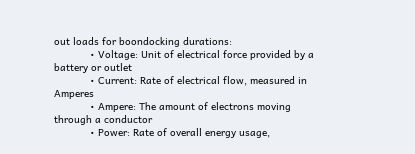out loads for boondocking durations:
            • Voltage: Unit of electrical force provided by a battery or outlet
            • Current: Rate of electrical flow, measured in Amperes
            • Ampere: The amount of electrons moving through a conductor
            • Power: Rate of overall energy usage,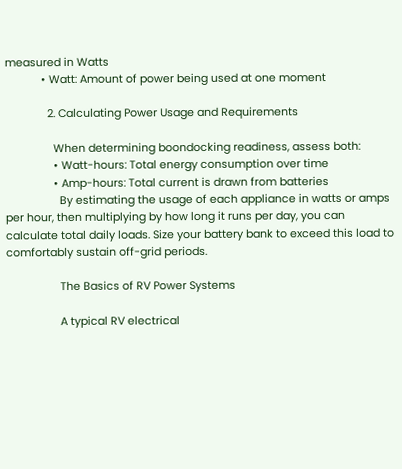measured in Watts
            • Watt: Amount of power being used at one moment

              2. Calculating Power Usage and Requirements

                When determining boondocking readiness, assess both:
                • Watt-hours: Total energy consumption over time
                • Amp-hours: Total current is drawn from batteries
                  By estimating the usage of each appliance in watts or amps per hour, then multiplying by how long it runs per day, you can calculate total daily loads. Size your battery bank to exceed this load to comfortably sustain off-grid periods.

                  The Basics of RV Power Systems

                  A typical RV electrical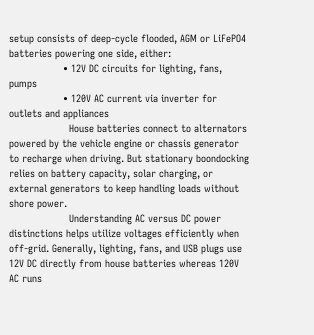setup consists of deep-cycle flooded, AGM or LiFePO4 batteries powering one side, either:
                  • 12V DC circuits for lighting, fans, pumps
                  • 120V AC current via inverter for outlets and appliances
                    House batteries connect to alternators powered by the vehicle engine or chassis generator to recharge when driving. But stationary boondocking relies on battery capacity, solar charging, or external generators to keep handling loads without shore power.
                    Understanding AC versus DC power distinctions helps utilize voltages efficiently when off-grid. Generally, lighting, fans, and USB plugs use 12V DC directly from house batteries whereas 120V AC runs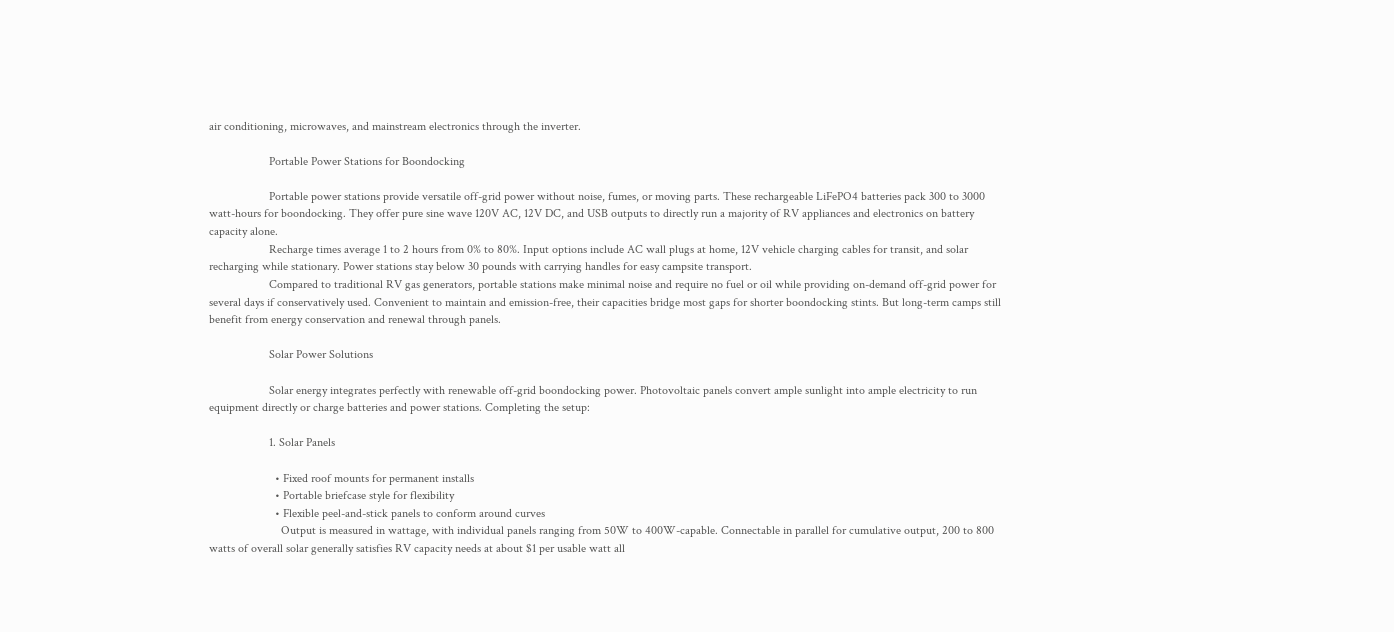air conditioning, microwaves, and mainstream electronics through the inverter.

                    Portable Power Stations for Boondocking

                    Portable power stations provide versatile off-grid power without noise, fumes, or moving parts. These rechargeable LiFePO4 batteries pack 300 to 3000 watt-hours for boondocking. They offer pure sine wave 120V AC, 12V DC, and USB outputs to directly run a majority of RV appliances and electronics on battery capacity alone.
                    Recharge times average 1 to 2 hours from 0% to 80%. Input options include AC wall plugs at home, 12V vehicle charging cables for transit, and solar recharging while stationary. Power stations stay below 30 pounds with carrying handles for easy campsite transport.
                    Compared to traditional RV gas generators, portable stations make minimal noise and require no fuel or oil while providing on-demand off-grid power for several days if conservatively used. Convenient to maintain and emission-free, their capacities bridge most gaps for shorter boondocking stints. But long-term camps still benefit from energy conservation and renewal through panels.

                    Solar Power Solutions

                    Solar energy integrates perfectly with renewable off-grid boondocking power. Photovoltaic panels convert ample sunlight into ample electricity to run equipment directly or charge batteries and power stations. Completing the setup:

                    1. Solar Panels

                      • Fixed roof mounts for permanent installs
                      • Portable briefcase style for flexibility
                      • Flexible peel-and-stick panels to conform around curves
                        Output is measured in wattage, with individual panels ranging from 50W to 400W-capable. Connectable in parallel for cumulative output, 200 to 800 watts of overall solar generally satisfies RV capacity needs at about $1 per usable watt all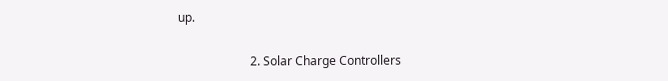up.

                        2. Solar Charge Controllers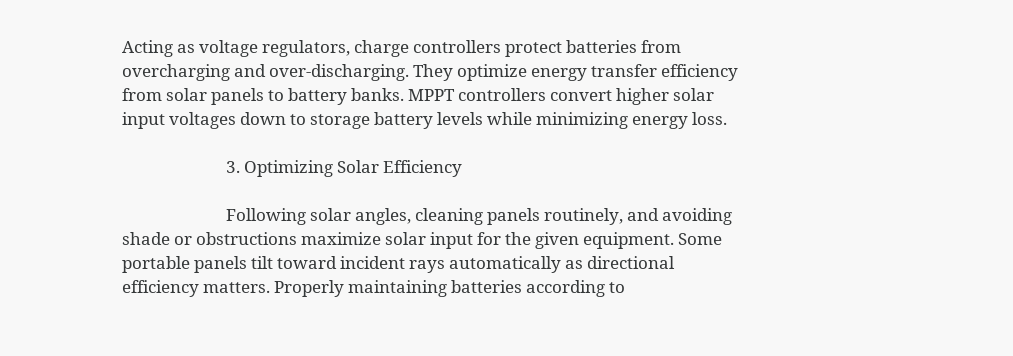Acting as voltage regulators, charge controllers protect batteries from overcharging and over-discharging. They optimize energy transfer efficiency from solar panels to battery banks. MPPT controllers convert higher solar input voltages down to storage battery levels while minimizing energy loss.

                          3. Optimizing Solar Efficiency

                          Following solar angles, cleaning panels routinely, and avoiding shade or obstructions maximize solar input for the given equipment. Some portable panels tilt toward incident rays automatically as directional efficiency matters. Properly maintaining batteries according to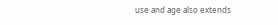use and age also extends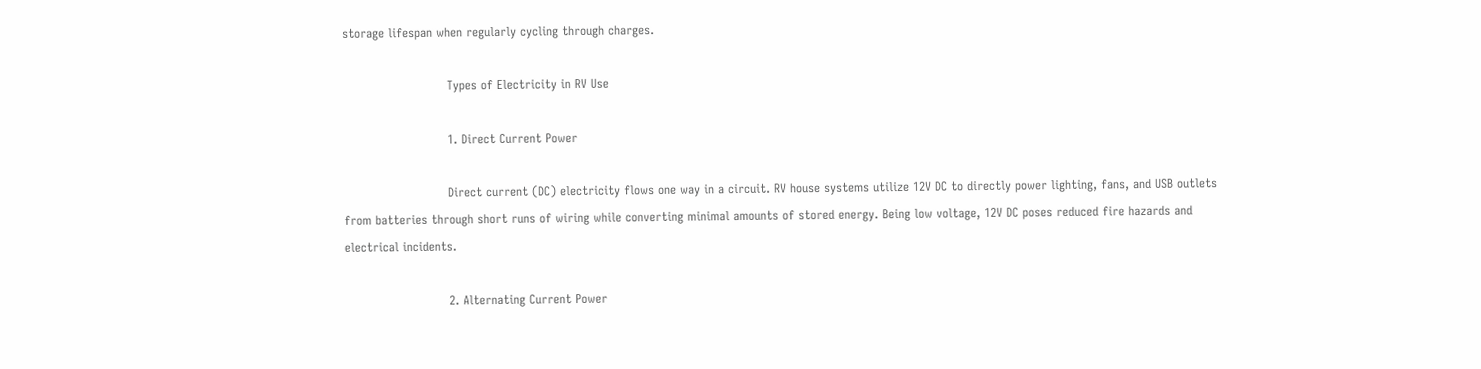storage lifespan when regularly cycling through charges.

                          Types of Electricity in RV Use

                          1. Direct Current Power

                          Direct current (DC) electricity flows one way in a circuit. RV house systems utilize 12V DC to directly power lighting, fans, and USB outlets from batteries through short runs of wiring while converting minimal amounts of stored energy. Being low voltage, 12V DC poses reduced fire hazards and electrical incidents.

                          2. Alternating Current Power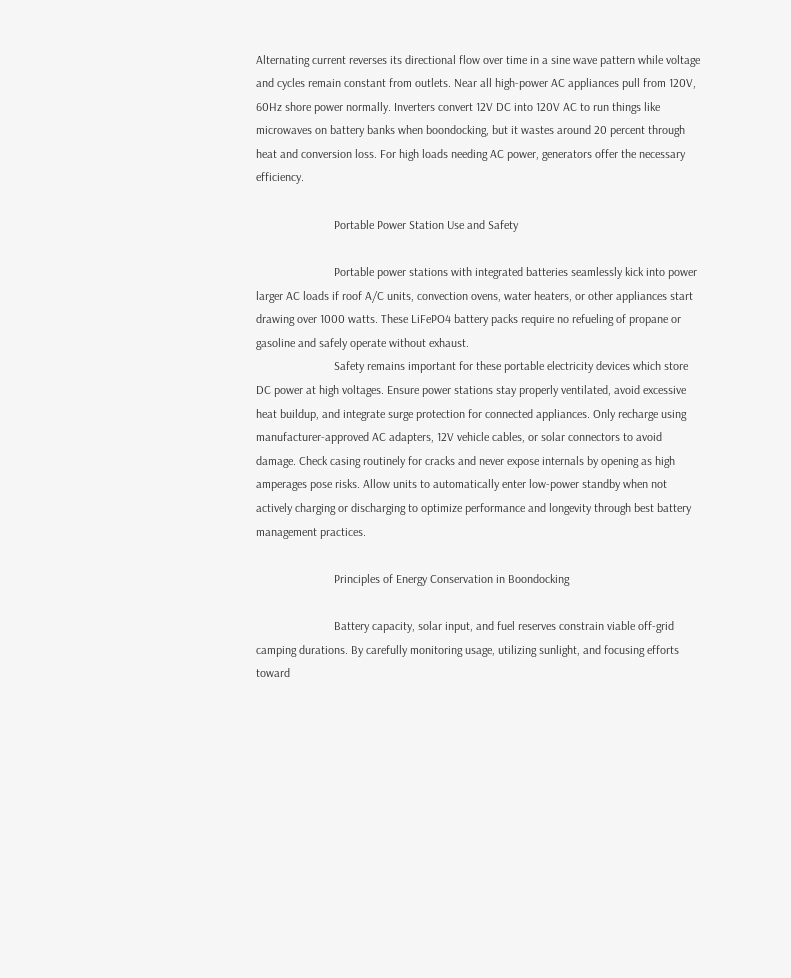Alternating current reverses its directional flow over time in a sine wave pattern while voltage and cycles remain constant from outlets. Near all high-power AC appliances pull from 120V, 60Hz shore power normally. Inverters convert 12V DC into 120V AC to run things like microwaves on battery banks when boondocking, but it wastes around 20 percent through heat and conversion loss. For high loads needing AC power, generators offer the necessary efficiency.

                          Portable Power Station Use and Safety

                          Portable power stations with integrated batteries seamlessly kick into power larger AC loads if roof A/C units, convection ovens, water heaters, or other appliances start drawing over 1000 watts. These LiFePO4 battery packs require no refueling of propane or gasoline and safely operate without exhaust.
                          Safety remains important for these portable electricity devices which store DC power at high voltages. Ensure power stations stay properly ventilated, avoid excessive heat buildup, and integrate surge protection for connected appliances. Only recharge using manufacturer-approved AC adapters, 12V vehicle cables, or solar connectors to avoid damage. Check casing routinely for cracks and never expose internals by opening as high amperages pose risks. Allow units to automatically enter low-power standby when not actively charging or discharging to optimize performance and longevity through best battery management practices.

                          Principles of Energy Conservation in Boondocking

                          Battery capacity, solar input, and fuel reserves constrain viable off-grid camping durations. By carefully monitoring usage, utilizing sunlight, and focusing efforts toward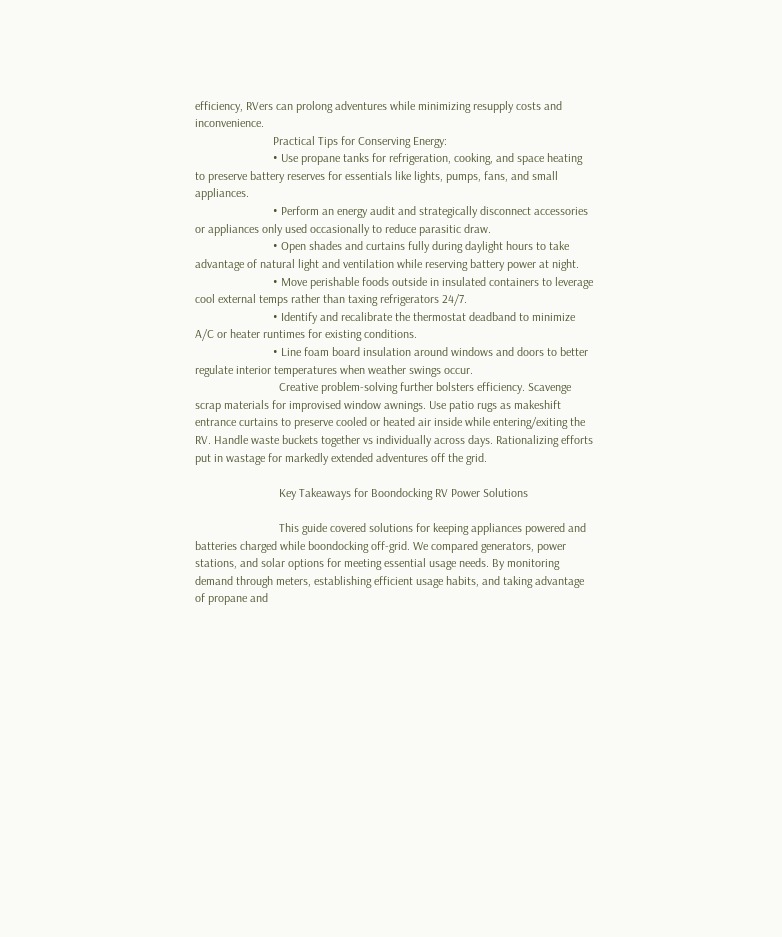efficiency, RVers can prolong adventures while minimizing resupply costs and inconvenience.
                          Practical Tips for Conserving Energy:
                          • Use propane tanks for refrigeration, cooking, and space heating to preserve battery reserves for essentials like lights, pumps, fans, and small appliances.
                          • Perform an energy audit and strategically disconnect accessories or appliances only used occasionally to reduce parasitic draw.
                          • Open shades and curtains fully during daylight hours to take advantage of natural light and ventilation while reserving battery power at night.
                          • Move perishable foods outside in insulated containers to leverage cool external temps rather than taxing refrigerators 24/7.
                          • Identify and recalibrate the thermostat deadband to minimize A/C or heater runtimes for existing conditions.
                          • Line foam board insulation around windows and doors to better regulate interior temperatures when weather swings occur.
                            Creative problem-solving further bolsters efficiency. Scavenge scrap materials for improvised window awnings. Use patio rugs as makeshift entrance curtains to preserve cooled or heated air inside while entering/exiting the RV. Handle waste buckets together vs individually across days. Rationalizing efforts put in wastage for markedly extended adventures off the grid.

                            Key Takeaways for Boondocking RV Power Solutions

                            This guide covered solutions for keeping appliances powered and batteries charged while boondocking off-grid. We compared generators, power stations, and solar options for meeting essential usage needs. By monitoring demand through meters, establishing efficient usage habits, and taking advantage of propane and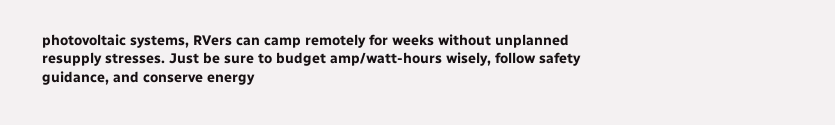photovoltaic systems, RVers can camp remotely for weeks without unplanned resupply stresses. Just be sure to budget amp/watt-hours wisely, follow safety guidance, and conserve energy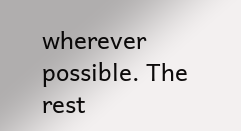wherever possible. The rest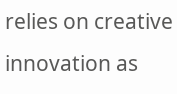relies on creative innovation as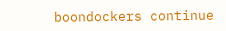boondockers continue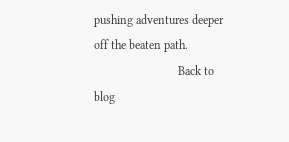pushing adventures deeper off the beaten path.
                            Back to blog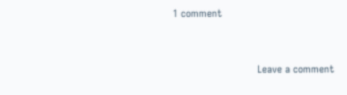1 comment



                            Leave a comment